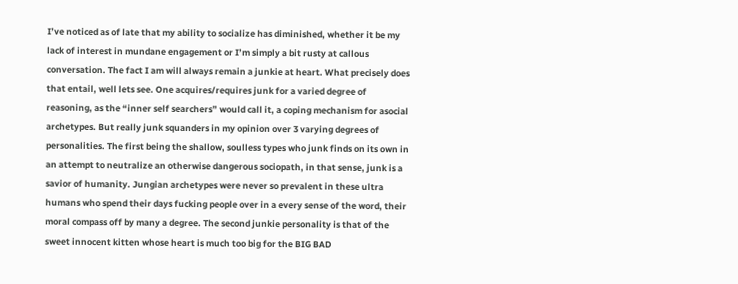I’ve noticed as of late that my ability to socialize has diminished, whether it be my lack of interest in mundane engagement or I’m simply a bit rusty at callous conversation. The fact I am will always remain a junkie at heart. What precisely does that entail, well lets see. One acquires/requires junk for a varied degree of reasoning, as the “inner self searchers” would call it, a coping mechanism for asocial archetypes. But really junk squanders in my opinion over 3 varying degrees of personalities. The first being the shallow, soulless types who junk finds on its own in an attempt to neutralize an otherwise dangerous sociopath, in that sense, junk is a savior of humanity. Jungian archetypes were never so prevalent in these ultra humans who spend their days fucking people over in a every sense of the word, their moral compass off by many a degree. The second junkie personality is that of the sweet innocent kitten whose heart is much too big for the BIG BAD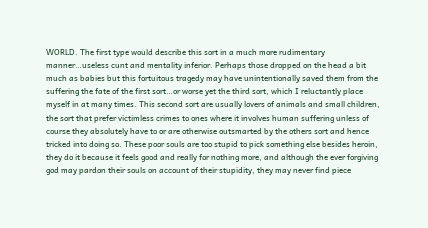WORLD. The first type would describe this sort in a much more rudimentary manner…useless cunt and mentality inferior. Perhaps those dropped on the head a bit much as babies but this fortuitous tragedy may have unintentionally saved them from the suffering the fate of the first sort…or worse yet the third sort, which I reluctantly place myself in at many times. This second sort are usually lovers of animals and small children, the sort that prefer victimless crimes to ones where it involves human suffering unless of course they absolutely have to or are otherwise outsmarted by the others sort and hence tricked into doing so. These poor souls are too stupid to pick something else besides heroin, they do it because it feels good and really for nothing more, and although the ever forgiving god may pardon their souls on account of their stupidity, they may never find piece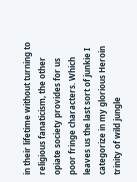in their lifetime without turning to religious fanaticism, the other opiate society provides for us poor fringe characters. Which leaves us the last sort of junkie I categorize in my glorious Heroin trinity of wild jungle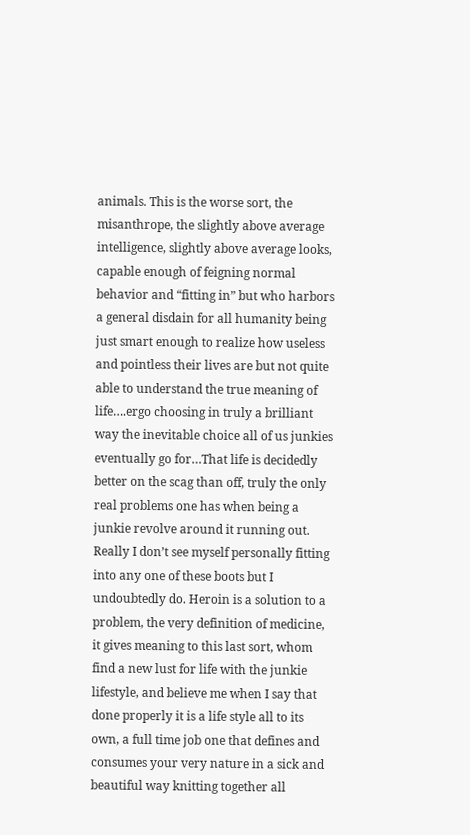animals. This is the worse sort, the misanthrope, the slightly above average intelligence, slightly above average looks, capable enough of feigning normal behavior and “fitting in” but who harbors a general disdain for all humanity being just smart enough to realize how useless and pointless their lives are but not quite able to understand the true meaning of life….ergo choosing in truly a brilliant way the inevitable choice all of us junkies eventually go for…That life is decidedly better on the scag than off, truly the only real problems one has when being a junkie revolve around it running out. Really I don’t see myself personally fitting into any one of these boots but I undoubtedly do. Heroin is a solution to a problem, the very definition of medicine, it gives meaning to this last sort, whom find a new lust for life with the junkie lifestyle, and believe me when I say that done properly it is a life style all to its own, a full time job one that defines and consumes your very nature in a sick and beautiful way knitting together all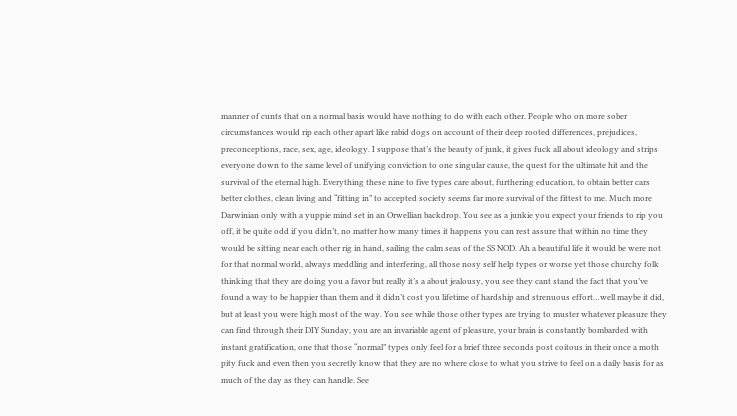manner of cunts that on a normal basis would have nothing to do with each other. People who on more sober circumstances would rip each other apart like rabid dogs on account of their deep rooted differences, prejudices, preconceptions, race, sex, age, ideology. I suppose that’s the beauty of junk, it gives fuck all about ideology and strips everyone down to the same level of unifying conviction to one singular cause, the quest for the ultimate hit and the survival of the eternal high. Everything these nine to five types care about, furthering education, to obtain better cars better clothes, clean living and “fitting in” to accepted society seems far more survival of the fittest to me. Much more Darwinian only with a yuppie mind set in an Orwellian backdrop. You see as a junkie you expect your friends to rip you off, it be quite odd if you didn’t, no matter how many times it happens you can rest assure that within no time they would be sitting near each other rig in hand, sailing the calm seas of the SS NOD. Ah a beautiful life it would be were not for that normal world, always meddling and interfering, all those nosy self help types or worse yet those churchy folk thinking that they are doing you a favor but really it’s a about jealousy, you see they cant stand the fact that you’ve found a way to be happier than them and it didn’t cost you lifetime of hardship and strenuous effort…well maybe it did, but at least you were high most of the way. You see while those other types are trying to muster whatever pleasure they can find through their DIY Sunday, you are an invariable agent of pleasure, your brain is constantly bombarded with instant gratification, one that those “normal” types only feel for a brief three seconds post coitous in their once a moth pity fuck and even then you secretly know that they are no where close to what you strive to feel on a daily basis for as much of the day as they can handle. See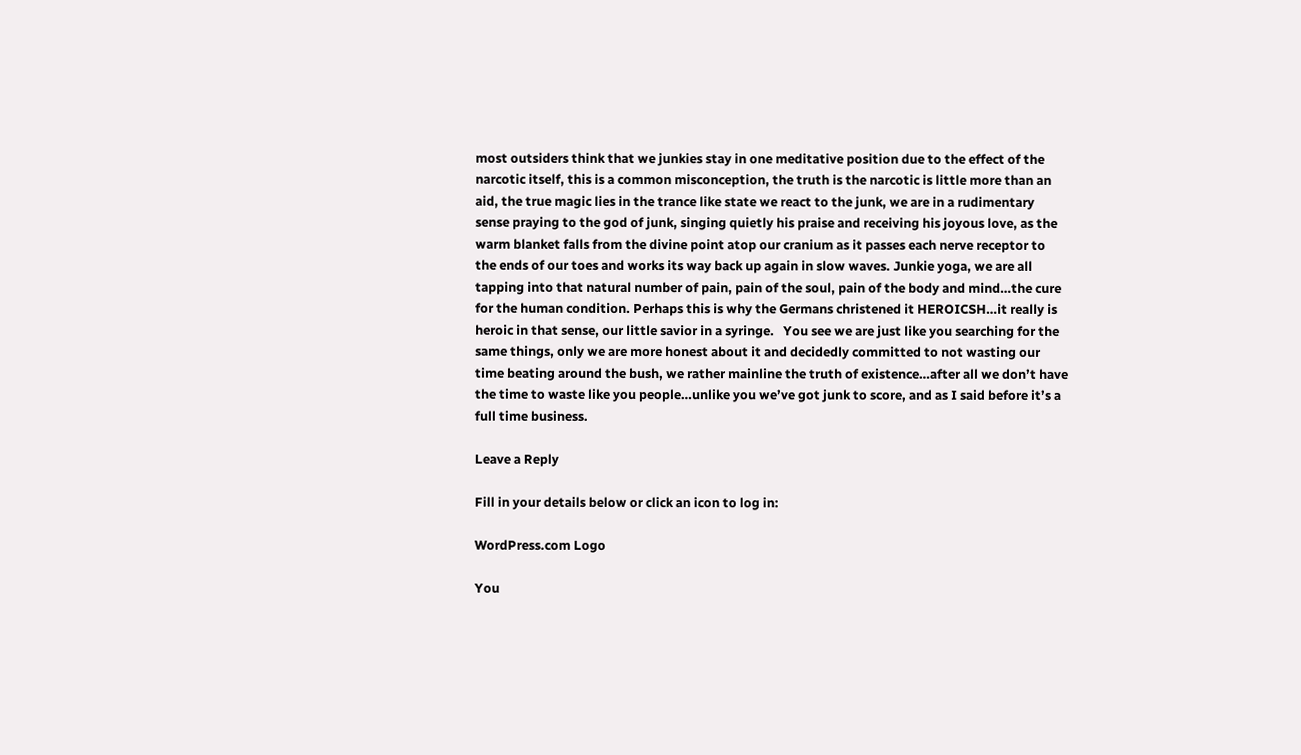most outsiders think that we junkies stay in one meditative position due to the effect of the narcotic itself, this is a common misconception, the truth is the narcotic is little more than an aid, the true magic lies in the trance like state we react to the junk, we are in a rudimentary sense praying to the god of junk, singing quietly his praise and receiving his joyous love, as the warm blanket falls from the divine point atop our cranium as it passes each nerve receptor to the ends of our toes and works its way back up again in slow waves. Junkie yoga, we are all tapping into that natural number of pain, pain of the soul, pain of the body and mind…the cure for the human condition. Perhaps this is why the Germans christened it HEROICSH…it really is heroic in that sense, our little savior in a syringe.   You see we are just like you searching for the same things, only we are more honest about it and decidedly committed to not wasting our time beating around the bush, we rather mainline the truth of existence…after all we don’t have the time to waste like you people…unlike you we’ve got junk to score, and as I said before it’s a full time business.

Leave a Reply

Fill in your details below or click an icon to log in:

WordPress.com Logo

You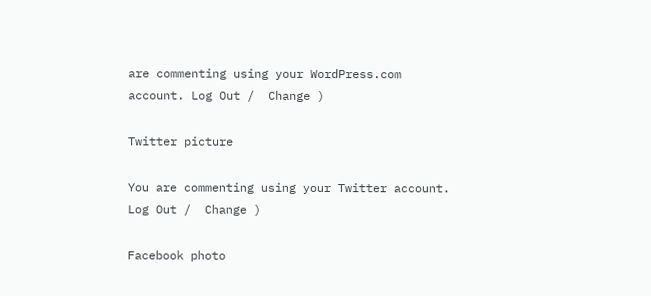are commenting using your WordPress.com account. Log Out /  Change )

Twitter picture

You are commenting using your Twitter account. Log Out /  Change )

Facebook photo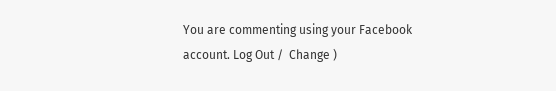You are commenting using your Facebook account. Log Out /  Change )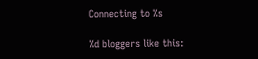Connecting to %s

%d bloggers like this: